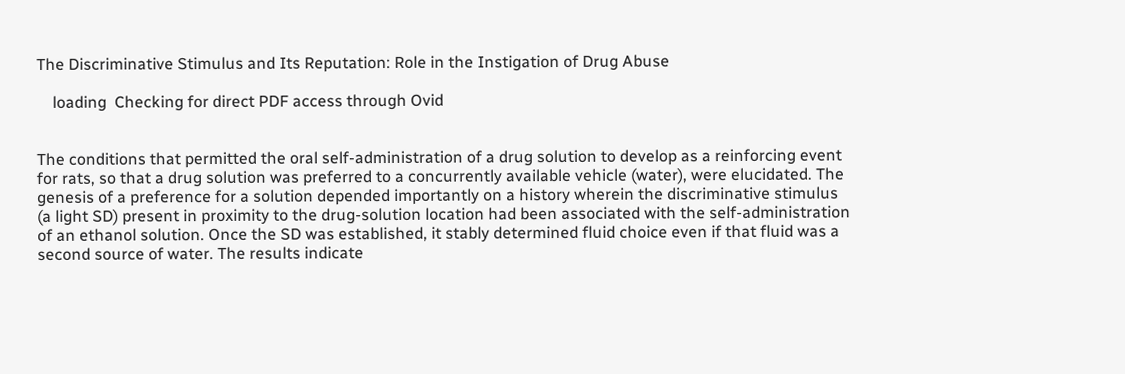The Discriminative Stimulus and Its Reputation: Role in the Instigation of Drug Abuse

    loading  Checking for direct PDF access through Ovid


The conditions that permitted the oral self-administration of a drug solution to develop as a reinforcing event for rats, so that a drug solution was preferred to a concurrently available vehicle (water), were elucidated. The genesis of a preference for a solution depended importantly on a history wherein the discriminative stimulus (a light SD) present in proximity to the drug-solution location had been associated with the self-administration of an ethanol solution. Once the SD was established, it stably determined fluid choice even if that fluid was a second source of water. The results indicate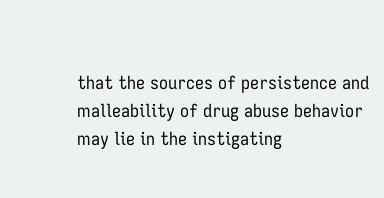that the sources of persistence and malleability of drug abuse behavior may lie in the instigating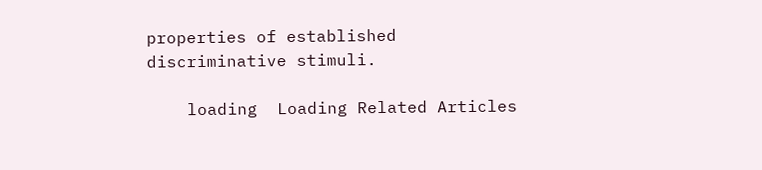properties of established discriminative stimuli.

    loading  Loading Related Articles